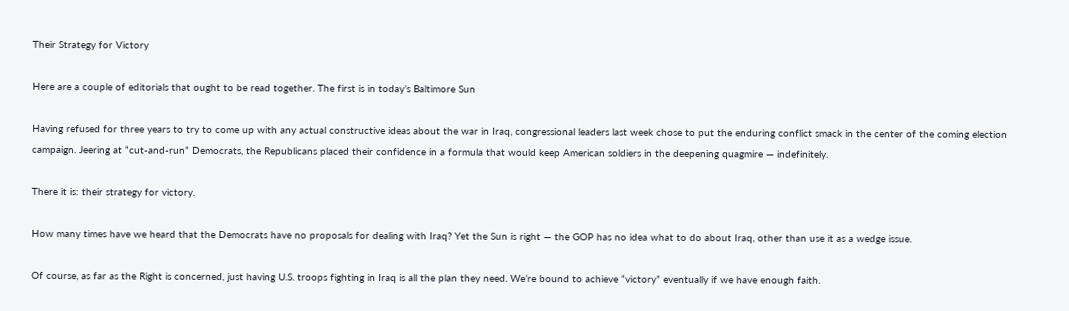Their Strategy for Victory

Here are a couple of editorials that ought to be read together. The first is in today’s Baltimore Sun

Having refused for three years to try to come up with any actual constructive ideas about the war in Iraq, congressional leaders last week chose to put the enduring conflict smack in the center of the coming election campaign. Jeering at “cut-and-run” Democrats, the Republicans placed their confidence in a formula that would keep American soldiers in the deepening quagmire — indefinitely.

There it is: their strategy for victory.

How many times have we heard that the Democrats have no proposals for dealing with Iraq? Yet the Sun is right — the GOP has no idea what to do about Iraq, other than use it as a wedge issue.

Of course, as far as the Right is concerned, just having U.S. troops fighting in Iraq is all the plan they need. We’re bound to achieve “victory” eventually if we have enough faith.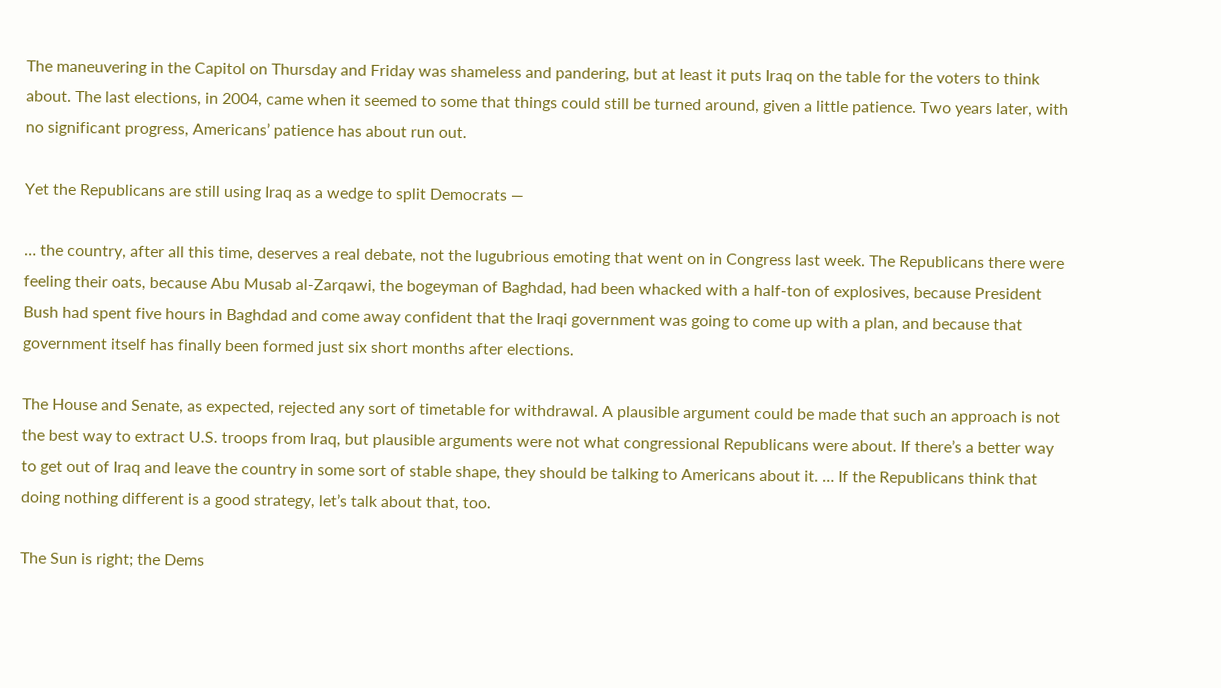The maneuvering in the Capitol on Thursday and Friday was shameless and pandering, but at least it puts Iraq on the table for the voters to think about. The last elections, in 2004, came when it seemed to some that things could still be turned around, given a little patience. Two years later, with no significant progress, Americans’ patience has about run out.

Yet the Republicans are still using Iraq as a wedge to split Democrats —

… the country, after all this time, deserves a real debate, not the lugubrious emoting that went on in Congress last week. The Republicans there were feeling their oats, because Abu Musab al-Zarqawi, the bogeyman of Baghdad, had been whacked with a half-ton of explosives, because President Bush had spent five hours in Baghdad and come away confident that the Iraqi government was going to come up with a plan, and because that government itself has finally been formed just six short months after elections.

The House and Senate, as expected, rejected any sort of timetable for withdrawal. A plausible argument could be made that such an approach is not the best way to extract U.S. troops from Iraq, but plausible arguments were not what congressional Republicans were about. If there’s a better way to get out of Iraq and leave the country in some sort of stable shape, they should be talking to Americans about it. … If the Republicans think that doing nothing different is a good strategy, let’s talk about that, too.

The Sun is right; the Dems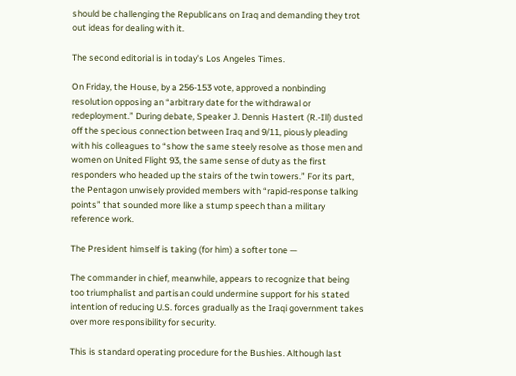should be challenging the Republicans on Iraq and demanding they trot out ideas for dealing with it.

The second editorial is in today’s Los Angeles Times.

On Friday, the House, by a 256-153 vote, approved a nonbinding resolution opposing an “arbitrary date for the withdrawal or redeployment.” During debate, Speaker J. Dennis Hastert (R.-Ill) dusted off the specious connection between Iraq and 9/11, piously pleading with his colleagues to “show the same steely resolve as those men and women on United Flight 93, the same sense of duty as the first responders who headed up the stairs of the twin towers.” For its part, the Pentagon unwisely provided members with “rapid-response talking points” that sounded more like a stump speech than a military reference work.

The President himself is taking (for him) a softer tone —

The commander in chief, meanwhile, appears to recognize that being too triumphalist and partisan could undermine support for his stated intention of reducing U.S. forces gradually as the Iraqi government takes over more responsibility for security.

This is standard operating procedure for the Bushies. Although last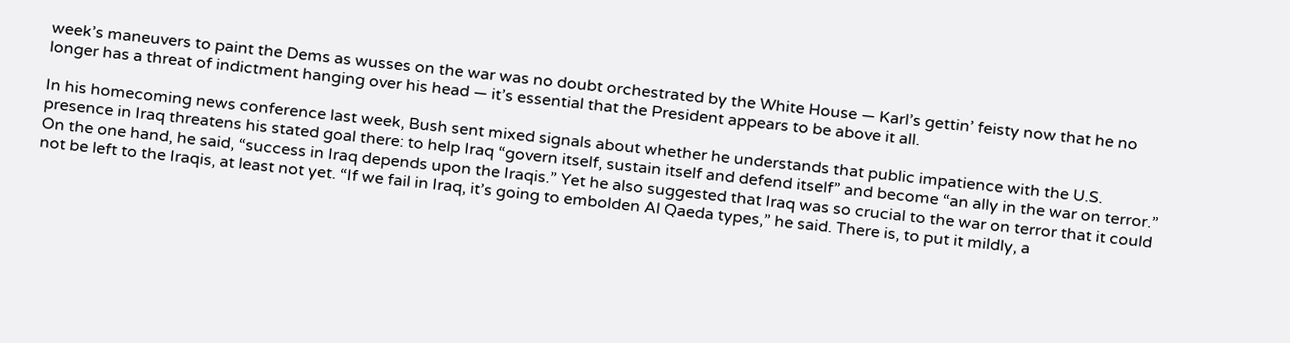week’s maneuvers to paint the Dems as wusses on the war was no doubt orchestrated by the White House — Karl’s gettin’ feisty now that he no longer has a threat of indictment hanging over his head — it’s essential that the President appears to be above it all.

In his homecoming news conference last week, Bush sent mixed signals about whether he understands that public impatience with the U.S. presence in Iraq threatens his stated goal there: to help Iraq “govern itself, sustain itself and defend itself” and become “an ally in the war on terror.” On the one hand, he said, “success in Iraq depends upon the Iraqis.” Yet he also suggested that Iraq was so crucial to the war on terror that it could not be left to the Iraqis, at least not yet. “If we fail in Iraq, it’s going to embolden Al Qaeda types,” he said. There is, to put it mildly, a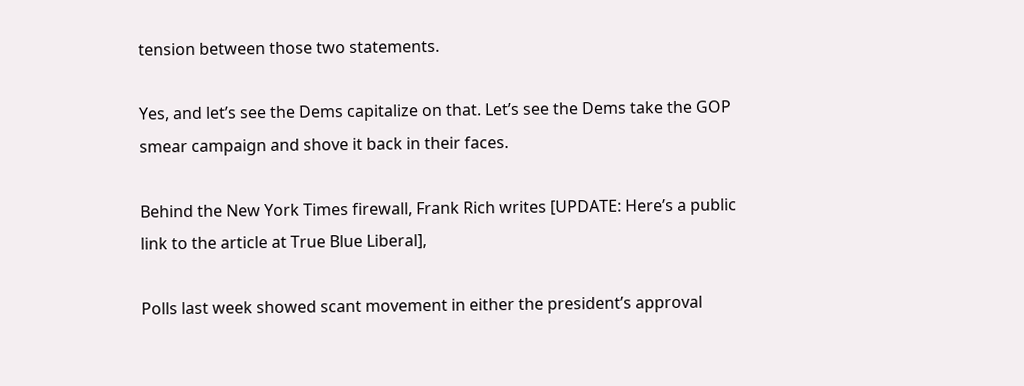tension between those two statements.

Yes, and let’s see the Dems capitalize on that. Let’s see the Dems take the GOP smear campaign and shove it back in their faces.

Behind the New York Times firewall, Frank Rich writes [UPDATE: Here’s a public link to the article at True Blue Liberal],

Polls last week showed scant movement in either the president’s approval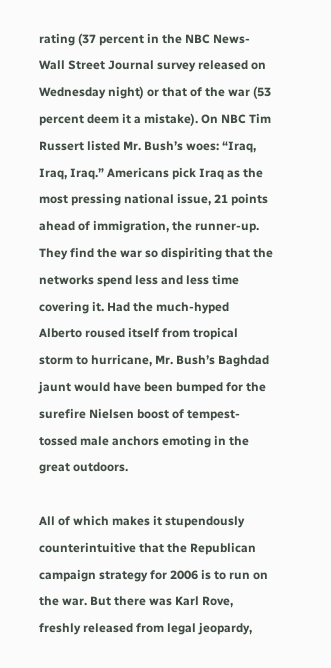rating (37 percent in the NBC News-Wall Street Journal survey released on Wednesday night) or that of the war (53 percent deem it a mistake). On NBC Tim Russert listed Mr. Bush’s woes: “Iraq, Iraq, Iraq.” Americans pick Iraq as the most pressing national issue, 21 points ahead of immigration, the runner-up. They find the war so dispiriting that the networks spend less and less time covering it. Had the much-hyped Alberto roused itself from tropical storm to hurricane, Mr. Bush’s Baghdad jaunt would have been bumped for the surefire Nielsen boost of tempest-tossed male anchors emoting in the great outdoors.

All of which makes it stupendously counterintuitive that the Republican campaign strategy for 2006 is to run on the war. But there was Karl Rove, freshly released from legal jeopardy,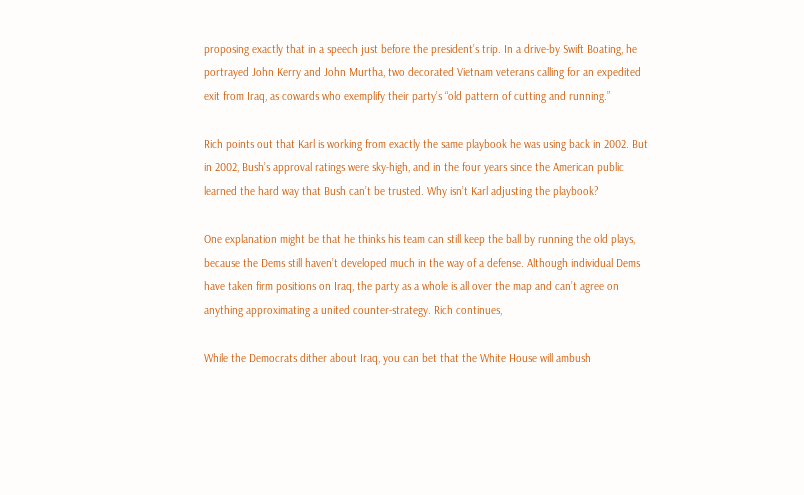proposing exactly that in a speech just before the president’s trip. In a drive-by Swift Boating, he portrayed John Kerry and John Murtha, two decorated Vietnam veterans calling for an expedited exit from Iraq, as cowards who exemplify their party’s “old pattern of cutting and running.”

Rich points out that Karl is working from exactly the same playbook he was using back in 2002. But in 2002, Bush’s approval ratings were sky-high, and in the four years since the American public learned the hard way that Bush can’t be trusted. Why isn’t Karl adjusting the playbook?

One explanation might be that he thinks his team can still keep the ball by running the old plays, because the Dems still haven’t developed much in the way of a defense. Although individual Dems have taken firm positions on Iraq, the party as a whole is all over the map and can’t agree on anything approximating a united counter-strategy. Rich continues,

While the Democrats dither about Iraq, you can bet that the White House will ambush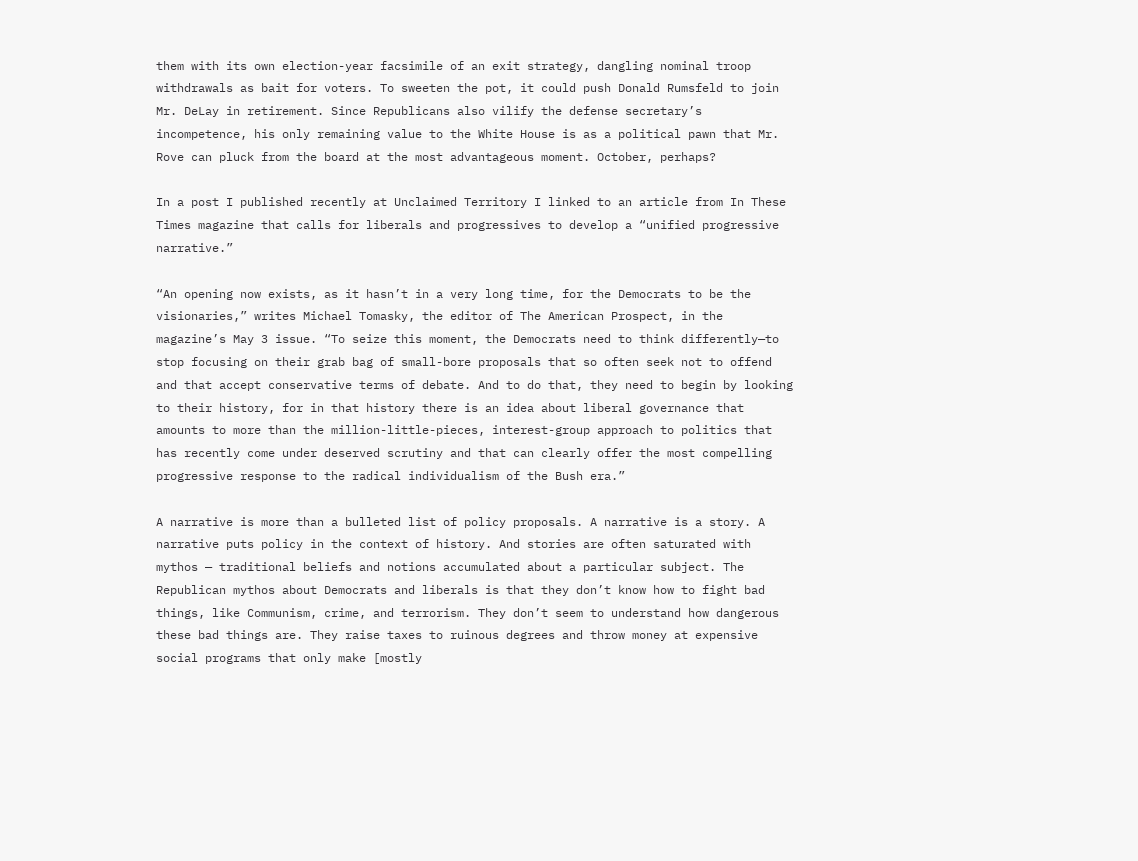them with its own election-year facsimile of an exit strategy, dangling nominal troop withdrawals as bait for voters. To sweeten the pot, it could push Donald Rumsfeld to join Mr. DeLay in retirement. Since Republicans also vilify the defense secretary’s incompetence, his only remaining value to the White House is as a political pawn that Mr. Rove can pluck from the board at the most advantageous moment. October, perhaps?

In a post I published recently at Unclaimed Territory I linked to an article from In These Times magazine that calls for liberals and progressives to develop a “unified progressive narrative.”

“An opening now exists, as it hasn’t in a very long time, for the Democrats to be the visionaries,” writes Michael Tomasky, the editor of The American Prospect, in the magazine’s May 3 issue. “To seize this moment, the Democrats need to think differently—to stop focusing on their grab bag of small-bore proposals that so often seek not to offend and that accept conservative terms of debate. And to do that, they need to begin by looking to their history, for in that history there is an idea about liberal governance that amounts to more than the million-little-pieces, interest-group approach to politics that has recently come under deserved scrutiny and that can clearly offer the most compelling progressive response to the radical individualism of the Bush era.”

A narrative is more than a bulleted list of policy proposals. A narrative is a story. A narrative puts policy in the context of history. And stories are often saturated with mythos — traditional beliefs and notions accumulated about a particular subject. The Republican mythos about Democrats and liberals is that they don’t know how to fight bad things, like Communism, crime, and terrorism. They don’t seem to understand how dangerous these bad things are. They raise taxes to ruinous degrees and throw money at expensive social programs that only make [mostly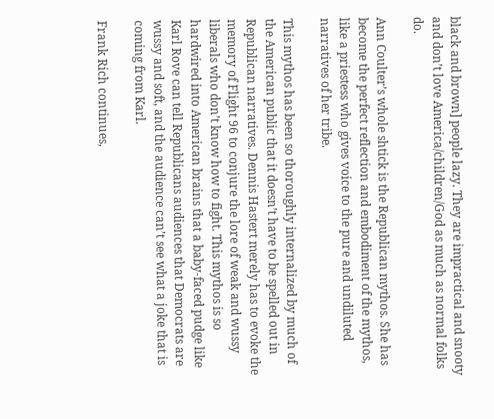black and brown] people lazy. They are impractical and snooty and don’t love America/children/God as much as normal folks do.

Ann Coulter’s whole shtick is the Republican mythos. She has become the perfect reflection and embodiment of the mythos, like a priestess who gives voice to the pure and undiluted narratives of her tribe.

This mythos has been so thoroughly internalized by much of the American public that it doesn’t have to be spelled out in Republican narratives. Dennis Hastert merely has to evoke the memory of Flight 96 to conjure the lore of weak and wussy liberals who don’t know how to fight. This mythos is so hardwired into American brains that a baby-faced pudge like Karl Rove can tell Republicans audiences that Democrats are wussy and soft, and the audience can’t see what a joke that is coming from Karl.

Frank Rich continues,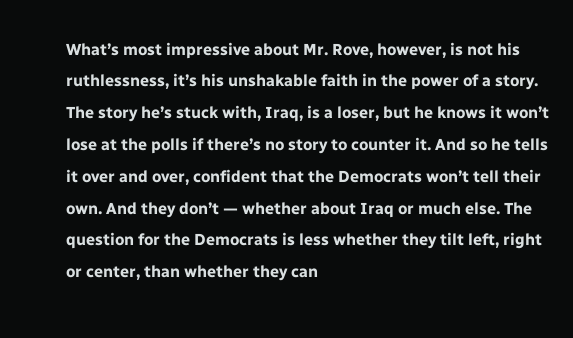What’s most impressive about Mr. Rove, however, is not his ruthlessness, it’s his unshakable faith in the power of a story. The story he’s stuck with, Iraq, is a loser, but he knows it won’t lose at the polls if there’s no story to counter it. And so he tells it over and over, confident that the Democrats won’t tell their own. And they don’t — whether about Iraq or much else. The question for the Democrats is less whether they tilt left, right or center, than whether they can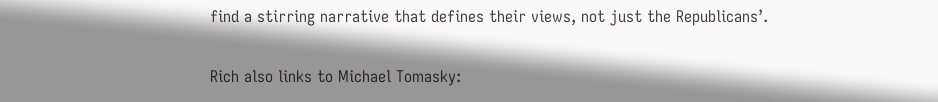find a stirring narrative that defines their views, not just the Republicans’.

Rich also links to Michael Tomasky: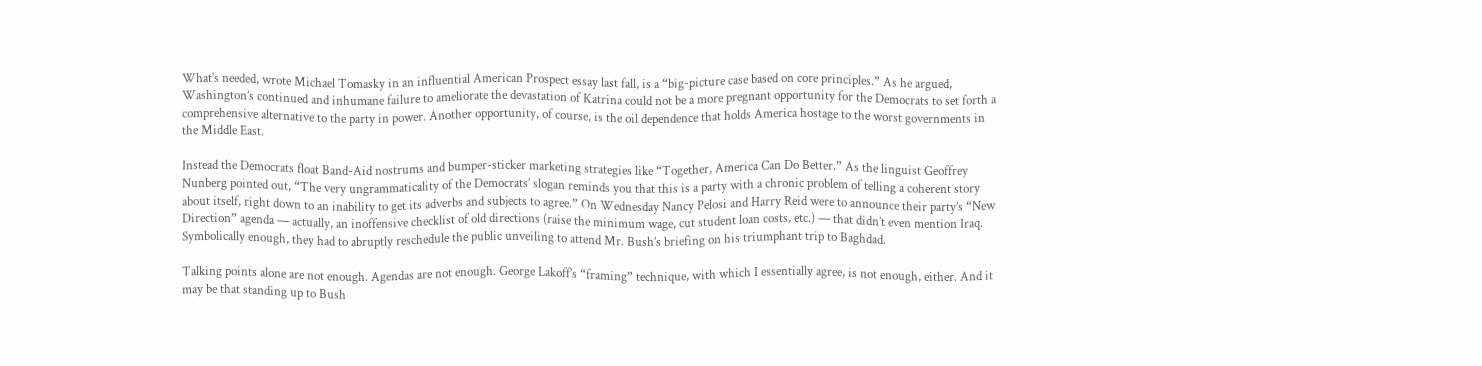What’s needed, wrote Michael Tomasky in an influential American Prospect essay last fall, is a “big-picture case based on core principles.” As he argued, Washington’s continued and inhumane failure to ameliorate the devastation of Katrina could not be a more pregnant opportunity for the Democrats to set forth a comprehensive alternative to the party in power. Another opportunity, of course, is the oil dependence that holds America hostage to the worst governments in the Middle East.

Instead the Democrats float Band-Aid nostrums and bumper-sticker marketing strategies like “Together, America Can Do Better.” As the linguist Geoffrey Nunberg pointed out, “The very ungrammaticality of the Democrats’ slogan reminds you that this is a party with a chronic problem of telling a coherent story about itself, right down to an inability to get its adverbs and subjects to agree.” On Wednesday Nancy Pelosi and Harry Reid were to announce their party’s “New Direction” agenda — actually, an inoffensive checklist of old directions (raise the minimum wage, cut student loan costs, etc.) — that didn’t even mention Iraq. Symbolically enough, they had to abruptly reschedule the public unveiling to attend Mr. Bush’s briefing on his triumphant trip to Baghdad.

Talking points alone are not enough. Agendas are not enough. George Lakoff’s “framing” technique, with which I essentially agree, is not enough, either. And it may be that standing up to Bush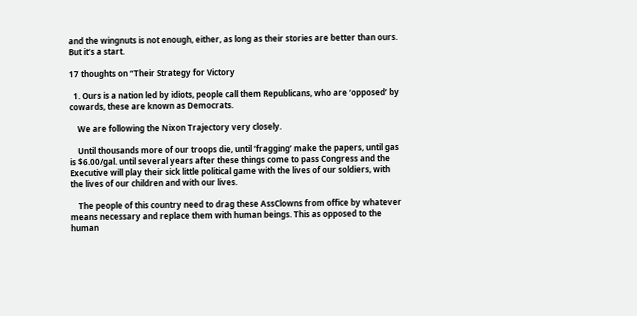and the wingnuts is not enough, either, as long as their stories are better than ours. But it’s a start.

17 thoughts on “Their Strategy for Victory

  1. Ours is a nation led by idiots, people call them Republicans, who are ‘opposed’ by cowards, these are known as Democrats.

    We are following the Nixon Trajectory very closely.

    Until thousands more of our troops die, until ‘fragging’ make the papers, until gas is $6.00/gal. until several years after these things come to pass Congress and the Executive will play their sick little political game with the lives of our soldiers, with the lives of our children and with our lives.

    The people of this country need to drag these AssClowns from office by whatever means necessary and replace them with human beings. This as opposed to the human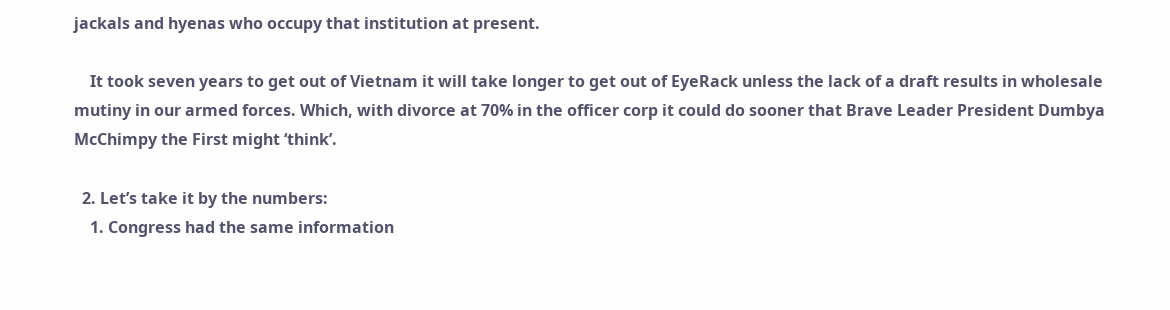jackals and hyenas who occupy that institution at present.

    It took seven years to get out of Vietnam it will take longer to get out of EyeRack unless the lack of a draft results in wholesale mutiny in our armed forces. Which, with divorce at 70% in the officer corp it could do sooner that Brave Leader President Dumbya McChimpy the First might ‘think’.

  2. Let’s take it by the numbers:
    1. Congress had the same information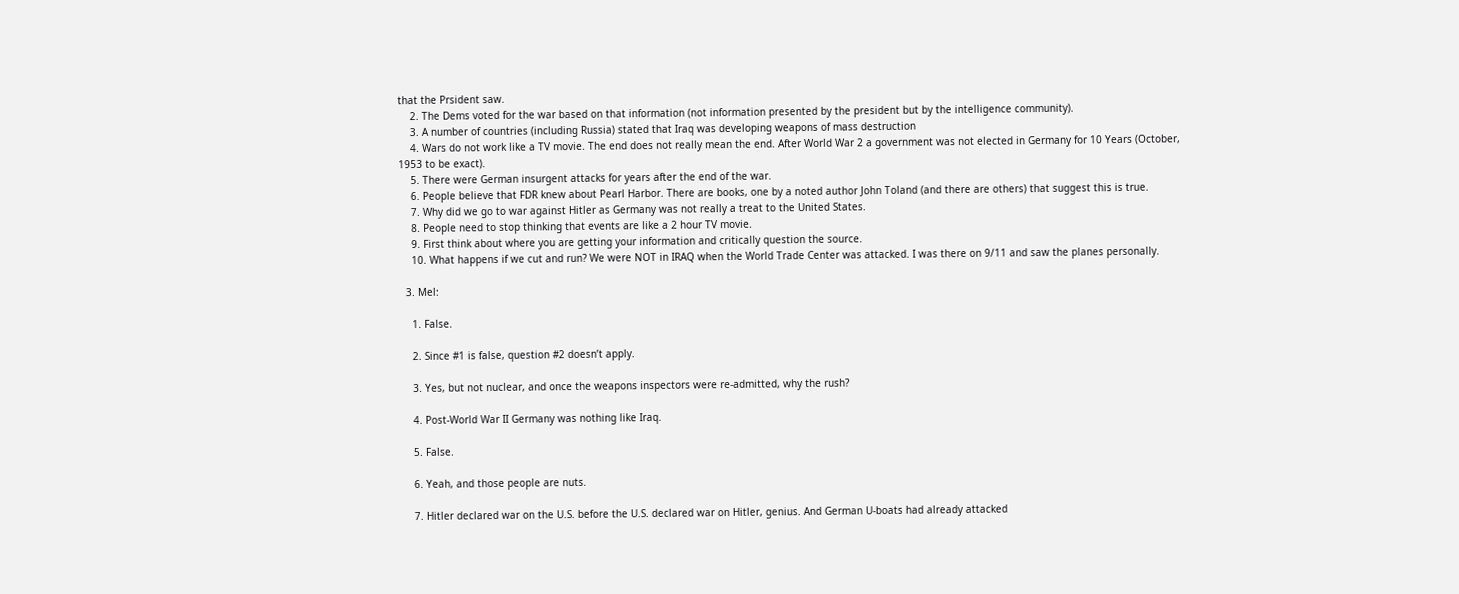that the Prsident saw.
    2. The Dems voted for the war based on that information (not information presented by the president but by the intelligence community).
    3. A number of countries (including Russia) stated that Iraq was developing weapons of mass destruction
    4. Wars do not work like a TV movie. The end does not really mean the end. After World War 2 a government was not elected in Germany for 10 Years (October, 1953 to be exact).
    5. There were German insurgent attacks for years after the end of the war.
    6. People believe that FDR knew about Pearl Harbor. There are books, one by a noted author John Toland (and there are others) that suggest this is true.
    7. Why did we go to war against Hitler as Germany was not really a treat to the United States.
    8. People need to stop thinking that events are like a 2 hour TV movie.
    9. First think about where you are getting your information and critically question the source.
    10. What happens if we cut and run? We were NOT in IRAQ when the World Trade Center was attacked. I was there on 9/11 and saw the planes personally.

  3. Mel:

    1. False.

    2. Since #1 is false, question #2 doesn’t apply.

    3. Yes, but not nuclear, and once the weapons inspectors were re-admitted, why the rush?

    4. Post-World War II Germany was nothing like Iraq.

    5. False.

    6. Yeah, and those people are nuts.

    7. Hitler declared war on the U.S. before the U.S. declared war on Hitler, genius. And German U-boats had already attacked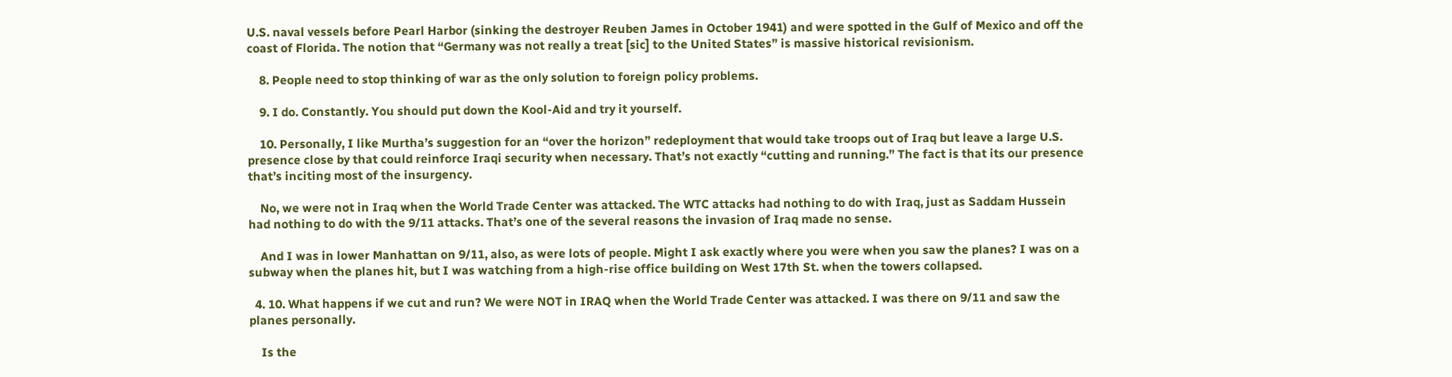U.S. naval vessels before Pearl Harbor (sinking the destroyer Reuben James in October 1941) and were spotted in the Gulf of Mexico and off the coast of Florida. The notion that “Germany was not really a treat [sic] to the United States” is massive historical revisionism.

    8. People need to stop thinking of war as the only solution to foreign policy problems.

    9. I do. Constantly. You should put down the Kool-Aid and try it yourself.

    10. Personally, I like Murtha’s suggestion for an “over the horizon” redeployment that would take troops out of Iraq but leave a large U.S. presence close by that could reinforce Iraqi security when necessary. That’s not exactly “cutting and running.” The fact is that its our presence that’s inciting most of the insurgency.

    No, we were not in Iraq when the World Trade Center was attacked. The WTC attacks had nothing to do with Iraq, just as Saddam Hussein had nothing to do with the 9/11 attacks. That’s one of the several reasons the invasion of Iraq made no sense.

    And I was in lower Manhattan on 9/11, also, as were lots of people. Might I ask exactly where you were when you saw the planes? I was on a subway when the planes hit, but I was watching from a high-rise office building on West 17th St. when the towers collapsed.

  4. 10. What happens if we cut and run? We were NOT in IRAQ when the World Trade Center was attacked. I was there on 9/11 and saw the planes personally.

    Is the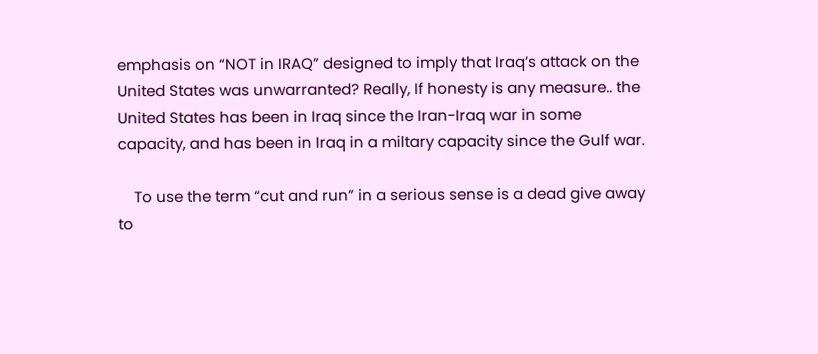emphasis on “NOT in IRAQ” designed to imply that Iraq’s attack on the United States was unwarranted? Really, If honesty is any measure.. the United States has been in Iraq since the Iran-Iraq war in some capacity, and has been in Iraq in a miltary capacity since the Gulf war.

    To use the term “cut and run” in a serious sense is a dead give away to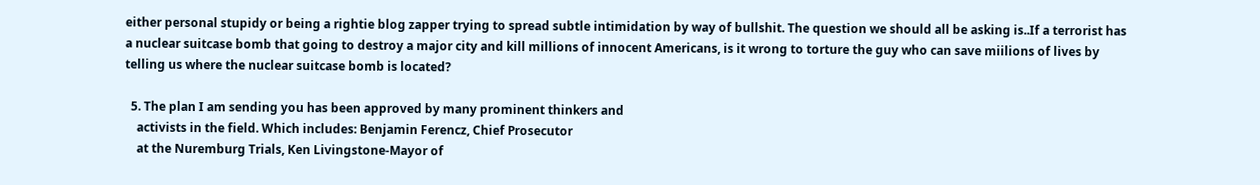either personal stupidy or being a rightie blog zapper trying to spread subtle intimidation by way of bullshit. The question we should all be asking is..If a terrorist has a nuclear suitcase bomb that going to destroy a major city and kill millions of innocent Americans, is it wrong to torture the guy who can save miilions of lives by telling us where the nuclear suitcase bomb is located?

  5. The plan I am sending you has been approved by many prominent thinkers and
    activists in the field. Which includes: Benjamin Ferencz, Chief Prosecutor
    at the Nuremburg Trials, Ken Livingstone-Mayor of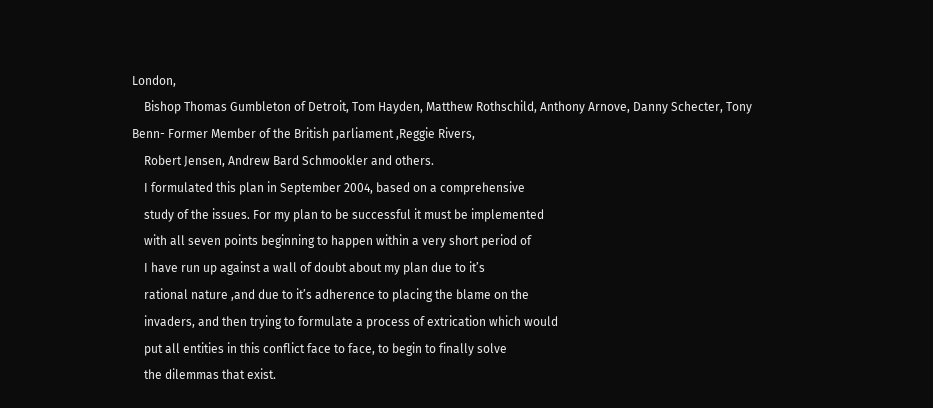London,
    Bishop Thomas Gumbleton of Detroit, Tom Hayden, Matthew Rothschild, Anthony Arnove, Danny Schecter, Tony Benn- Former Member of the British parliament ,Reggie Rivers,
    Robert Jensen, Andrew Bard Schmookler and others.
    I formulated this plan in September 2004, based on a comprehensive
    study of the issues. For my plan to be successful it must be implemented
    with all seven points beginning to happen within a very short period of
    I have run up against a wall of doubt about my plan due to it’s
    rational nature ,and due to it’s adherence to placing the blame on the
    invaders, and then trying to formulate a process of extrication which would
    put all entities in this conflict face to face, to begin to finally solve
    the dilemmas that exist.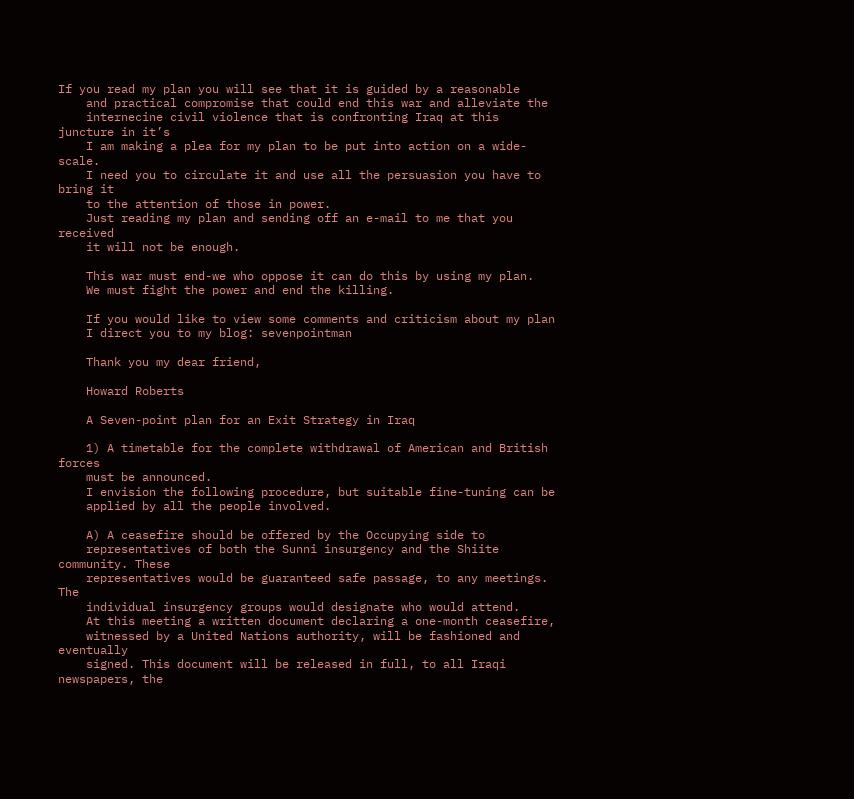If you read my plan you will see that it is guided by a reasonable
    and practical compromise that could end this war and alleviate the
    internecine civil violence that is confronting Iraq at this juncture in it’s
    I am making a plea for my plan to be put into action on a wide-scale.
    I need you to circulate it and use all the persuasion you have to bring it
    to the attention of those in power.
    Just reading my plan and sending off an e-mail to me that you received
    it will not be enough.

    This war must end-we who oppose it can do this by using my plan.
    We must fight the power and end the killing.

    If you would like to view some comments and criticism about my plan
    I direct you to my blog: sevenpointman

    Thank you my dear friend,

    Howard Roberts

    A Seven-point plan for an Exit Strategy in Iraq

    1) A timetable for the complete withdrawal of American and British forces
    must be announced.
    I envision the following procedure, but suitable fine-tuning can be
    applied by all the people involved.

    A) A ceasefire should be offered by the Occupying side to
    representatives of both the Sunni insurgency and the Shiite community. These
    representatives would be guaranteed safe passage, to any meetings. The
    individual insurgency groups would designate who would attend.
    At this meeting a written document declaring a one-month ceasefire,
    witnessed by a United Nations authority, will be fashioned and eventually
    signed. This document will be released in full, to all Iraqi newspapers, the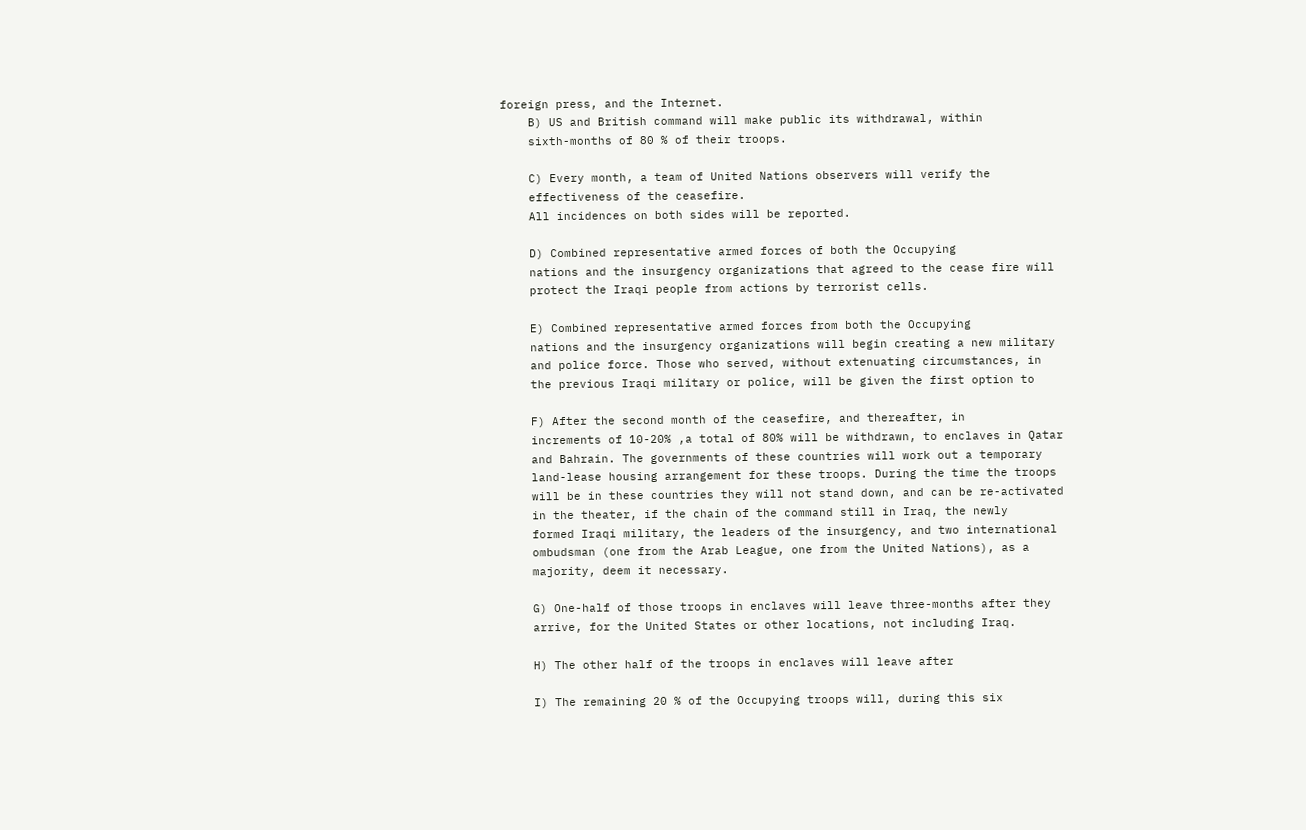foreign press, and the Internet.
    B) US and British command will make public its withdrawal, within
    sixth-months of 80 % of their troops.

    C) Every month, a team of United Nations observers will verify the
    effectiveness of the ceasefire.
    All incidences on both sides will be reported.

    D) Combined representative armed forces of both the Occupying
    nations and the insurgency organizations that agreed to the cease fire will
    protect the Iraqi people from actions by terrorist cells.

    E) Combined representative armed forces from both the Occupying
    nations and the insurgency organizations will begin creating a new military
    and police force. Those who served, without extenuating circumstances, in
    the previous Iraqi military or police, will be given the first option to

    F) After the second month of the ceasefire, and thereafter, in
    increments of 10-20% ,a total of 80% will be withdrawn, to enclaves in Qatar
    and Bahrain. The governments of these countries will work out a temporary
    land-lease housing arrangement for these troops. During the time the troops
    will be in these countries they will not stand down, and can be re-activated
    in the theater, if the chain of the command still in Iraq, the newly
    formed Iraqi military, the leaders of the insurgency, and two international
    ombudsman (one from the Arab League, one from the United Nations), as a
    majority, deem it necessary.

    G) One-half of those troops in enclaves will leave three-months after they
    arrive, for the United States or other locations, not including Iraq.

    H) The other half of the troops in enclaves will leave after

    I) The remaining 20 % of the Occupying troops will, during this six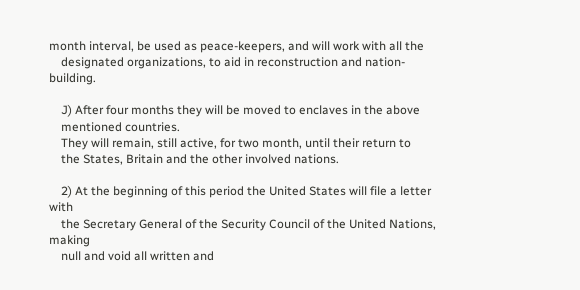month interval, be used as peace-keepers, and will work with all the
    designated organizations, to aid in reconstruction and nation-building.

    J) After four months they will be moved to enclaves in the above
    mentioned countries.
    They will remain, still active, for two month, until their return to
    the States, Britain and the other involved nations.

    2) At the beginning of this period the United States will file a letter with
    the Secretary General of the Security Council of the United Nations, making
    null and void all written and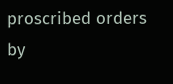proscribed orders by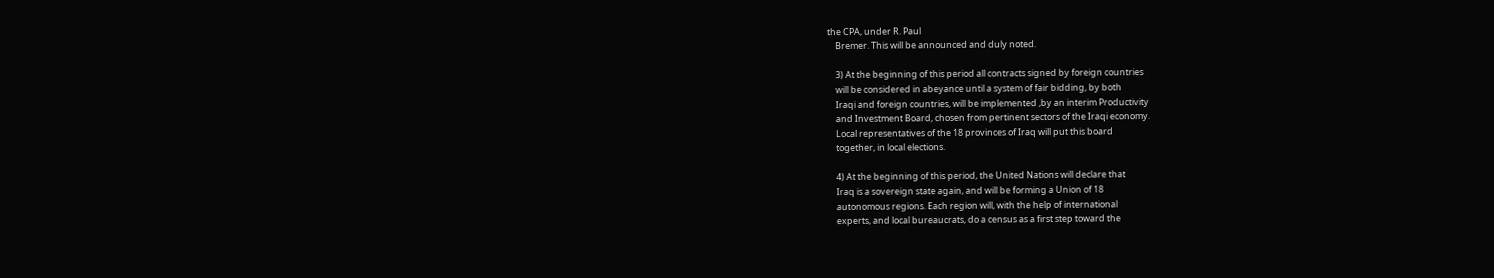the CPA, under R. Paul
    Bremer. This will be announced and duly noted.

    3) At the beginning of this period all contracts signed by foreign countries
    will be considered in abeyance until a system of fair bidding, by both
    Iraqi and foreign countries, will be implemented ,by an interim Productivity
    and Investment Board, chosen from pertinent sectors of the Iraqi economy.
    Local representatives of the 18 provinces of Iraq will put this board
    together, in local elections.

    4) At the beginning of this period, the United Nations will declare that
    Iraq is a sovereign state again, and will be forming a Union of 18
    autonomous regions. Each region will, with the help of international
    experts, and local bureaucrats, do a census as a first step toward the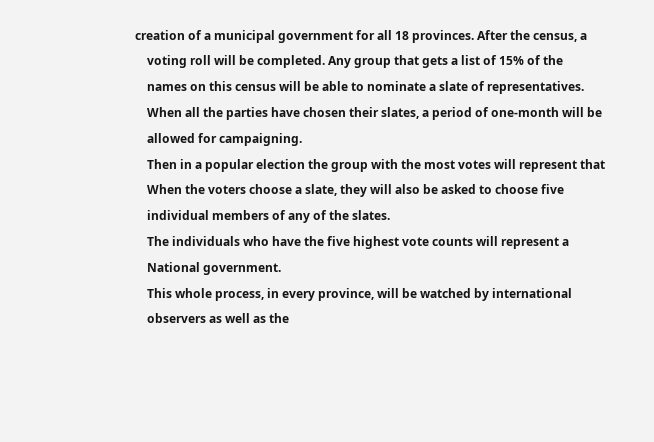creation of a municipal government for all 18 provinces. After the census, a
    voting roll will be completed. Any group that gets a list of 15% of the
    names on this census will be able to nominate a slate of representatives.
    When all the parties have chosen their slates, a period of one-month will be
    allowed for campaigning.
    Then in a popular election the group with the most votes will represent that
    When the voters choose a slate, they will also be asked to choose five
    individual members of any of the slates.
    The individuals who have the five highest vote counts will represent a
    National government.
    This whole process, in every province, will be watched by international
    observers as well as the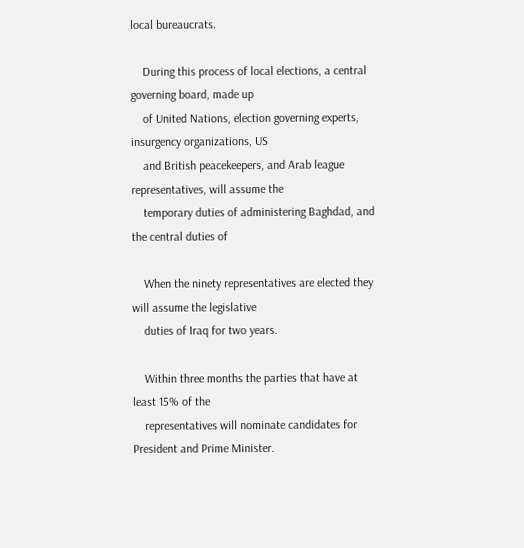local bureaucrats.

    During this process of local elections, a central governing board, made up
    of United Nations, election governing experts, insurgency organizations, US
    and British peacekeepers, and Arab league representatives, will assume the
    temporary duties of administering Baghdad, and the central duties of

    When the ninety representatives are elected they will assume the legislative
    duties of Iraq for two years.

    Within three months the parties that have at least 15% of the
    representatives will nominate candidates for President and Prime Minister.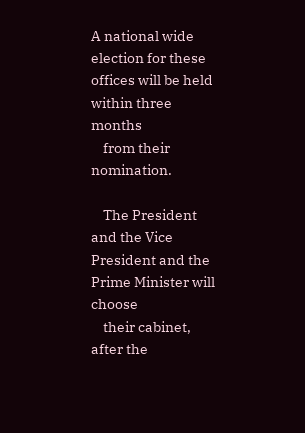A national wide election for these offices will be held within three months
    from their nomination.

    The President and the Vice President and the Prime Minister will choose
    their cabinet, after the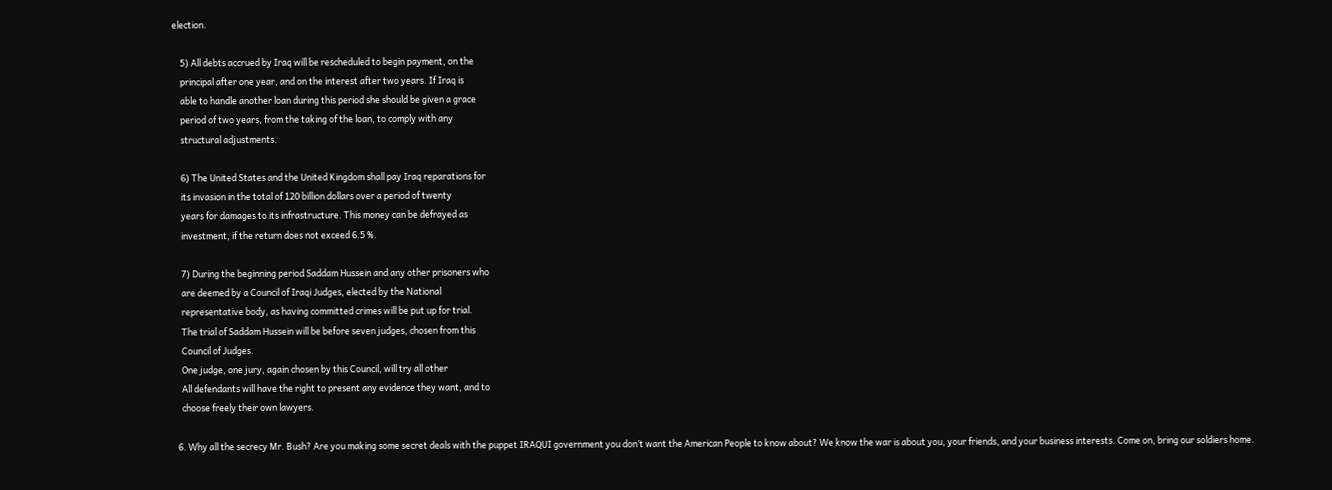election.

    5) All debts accrued by Iraq will be rescheduled to begin payment, on the
    principal after one year, and on the interest after two years. If Iraq is
    able to handle another loan during this period she should be given a grace
    period of two years, from the taking of the loan, to comply with any
    structural adjustments.

    6) The United States and the United Kingdom shall pay Iraq reparations for
    its invasion in the total of 120 billion dollars over a period of twenty
    years for damages to its infrastructure. This money can be defrayed as
    investment, if the return does not exceed 6.5 %.

    7) During the beginning period Saddam Hussein and any other prisoners who
    are deemed by a Council of Iraqi Judges, elected by the National
    representative body, as having committed crimes will be put up for trial.
    The trial of Saddam Hussein will be before seven judges, chosen from this
    Council of Judges.
    One judge, one jury, again chosen by this Council, will try all other
    All defendants will have the right to present any evidence they want, and to
    choose freely their own lawyers.

  6. Why all the secrecy Mr. Bush? Are you making some secret deals with the puppet IRAQUI government you don’t want the American People to know about? We know the war is about you, your friends, and your business interests. Come on, bring our soldiers home.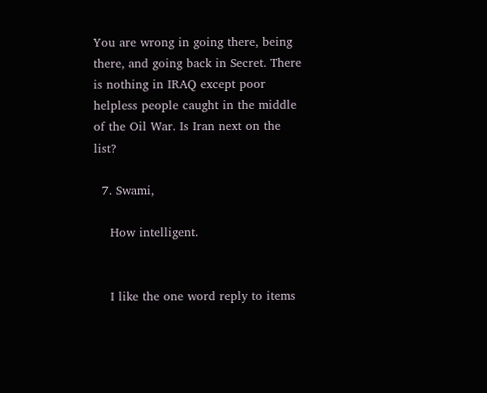You are wrong in going there, being there, and going back in Secret. There is nothing in IRAQ except poor helpless people caught in the middle of the Oil War. Is Iran next on the list?

  7. Swami,

    How intelligent.


    I like the one word reply to items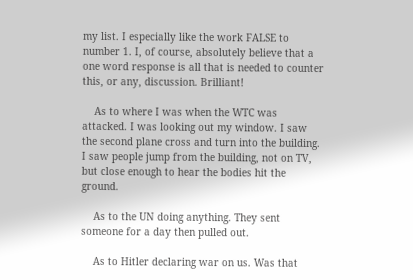my list. I especially like the work FALSE to number 1. I, of course, absolutely believe that a one word response is all that is needed to counter this, or any, discussion. Brilliant!

    As to where I was when the WTC was attacked. I was looking out my window. I saw the second plane cross and turn into the building. I saw people jump from the building, not on TV, but close enough to hear the bodies hit the ground.

    As to the UN doing anything. They sent someone for a day then pulled out.

    As to Hitler declaring war on us. Was that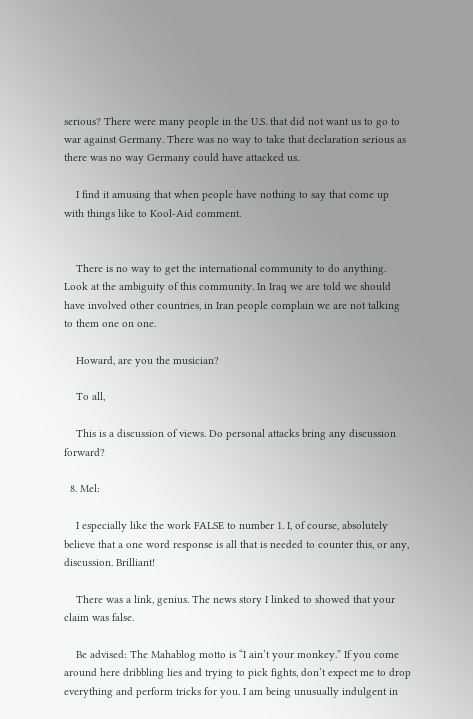serious? There were many people in the U.S. that did not want us to go to war against Germany. There was no way to take that declaration serious as there was no way Germany could have attacked us.

    I find it amusing that when people have nothing to say that come up with things like to Kool-Aid comment.


    There is no way to get the international community to do anything. Look at the ambiguity of this community. In Iraq we are told we should have involved other countries, in Iran people complain we are not talking to them one on one.

    Howard, are you the musician?

    To all,

    This is a discussion of views. Do personal attacks bring any discussion forward?

  8. Mel:

    I especially like the work FALSE to number 1. I, of course, absolutely believe that a one word response is all that is needed to counter this, or any, discussion. Brilliant!

    There was a link, genius. The news story I linked to showed that your claim was false.

    Be advised: The Mahablog motto is “I ain’t your monkey.” If you come around here dribbling lies and trying to pick fights, don’t expect me to drop everything and perform tricks for you. I am being unusually indulgent in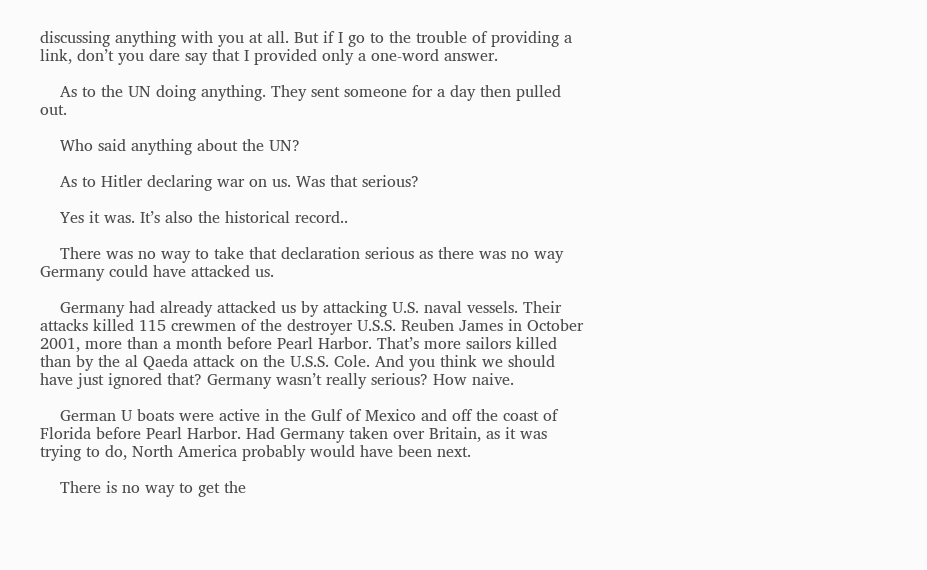discussing anything with you at all. But if I go to the trouble of providing a link, don’t you dare say that I provided only a one-word answer.

    As to the UN doing anything. They sent someone for a day then pulled out.

    Who said anything about the UN?

    As to Hitler declaring war on us. Was that serious?

    Yes it was. It’s also the historical record..

    There was no way to take that declaration serious as there was no way Germany could have attacked us.

    Germany had already attacked us by attacking U.S. naval vessels. Their attacks killed 115 crewmen of the destroyer U.S.S. Reuben James in October 2001, more than a month before Pearl Harbor. That’s more sailors killed than by the al Qaeda attack on the U.S.S. Cole. And you think we should have just ignored that? Germany wasn’t really serious? How naive.

    German U boats were active in the Gulf of Mexico and off the coast of Florida before Pearl Harbor. Had Germany taken over Britain, as it was trying to do, North America probably would have been next.

    There is no way to get the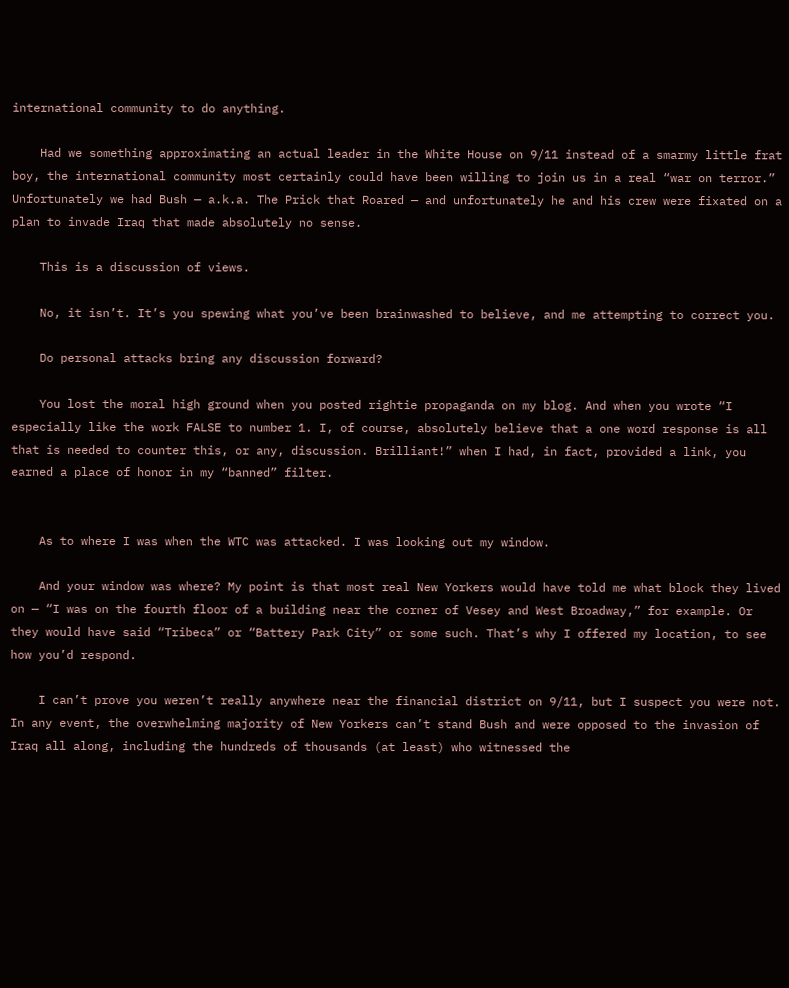international community to do anything.

    Had we something approximating an actual leader in the White House on 9/11 instead of a smarmy little frat boy, the international community most certainly could have been willing to join us in a real “war on terror.” Unfortunately we had Bush — a.k.a. The Prick that Roared — and unfortunately he and his crew were fixated on a plan to invade Iraq that made absolutely no sense.

    This is a discussion of views.

    No, it isn’t. It’s you spewing what you’ve been brainwashed to believe, and me attempting to correct you.

    Do personal attacks bring any discussion forward?

    You lost the moral high ground when you posted rightie propaganda on my blog. And when you wrote “I especially like the work FALSE to number 1. I, of course, absolutely believe that a one word response is all that is needed to counter this, or any, discussion. Brilliant!” when I had, in fact, provided a link, you earned a place of honor in my “banned” filter.


    As to where I was when the WTC was attacked. I was looking out my window.

    And your window was where? My point is that most real New Yorkers would have told me what block they lived on — “I was on the fourth floor of a building near the corner of Vesey and West Broadway,” for example. Or they would have said “Tribeca” or “Battery Park City” or some such. That’s why I offered my location, to see how you’d respond.

    I can’t prove you weren’t really anywhere near the financial district on 9/11, but I suspect you were not. In any event, the overwhelming majority of New Yorkers can’t stand Bush and were opposed to the invasion of Iraq all along, including the hundreds of thousands (at least) who witnessed the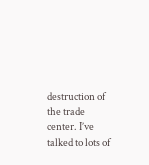destruction of the trade center. I’ve talked to lots of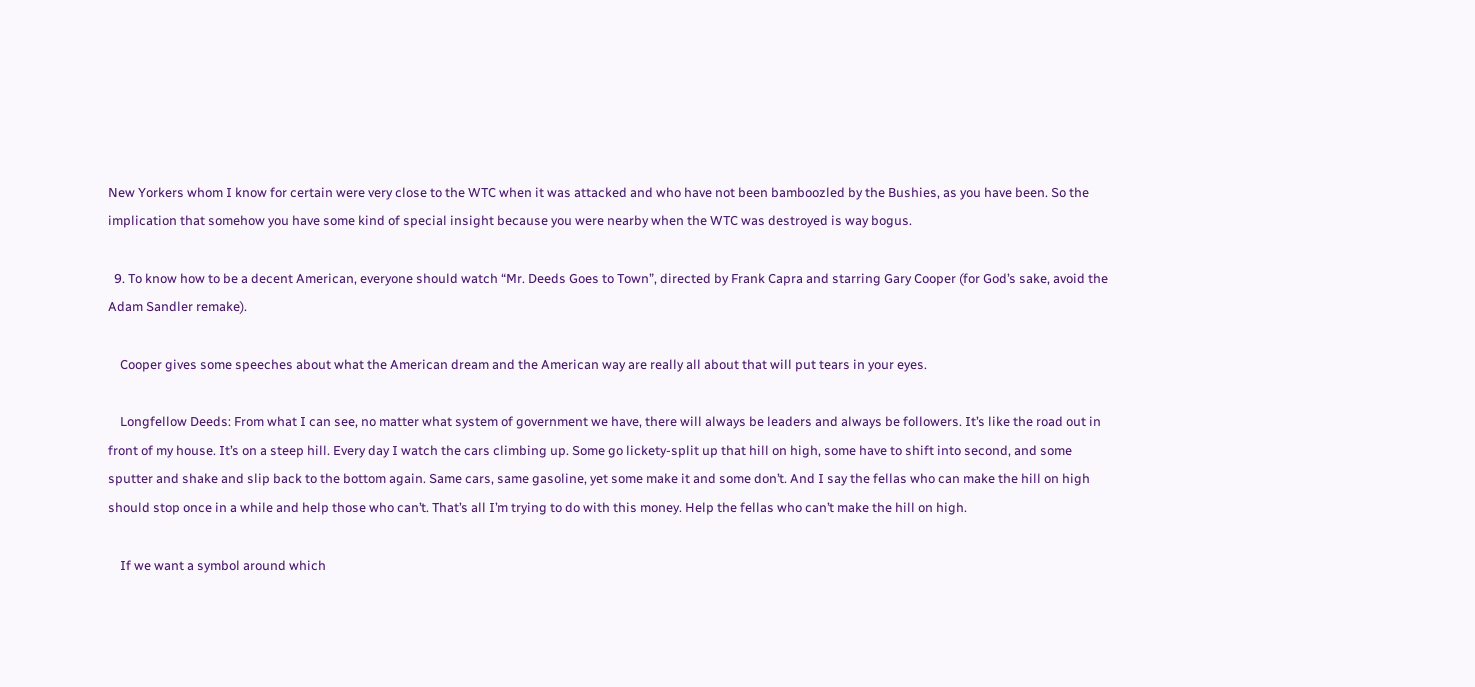New Yorkers whom I know for certain were very close to the WTC when it was attacked and who have not been bamboozled by the Bushies, as you have been. So the implication that somehow you have some kind of special insight because you were nearby when the WTC was destroyed is way bogus.

  9. To know how to be a decent American, everyone should watch “Mr. Deeds Goes to Town”, directed by Frank Capra and starring Gary Cooper (for God’s sake, avoid the Adam Sandler remake).

    Cooper gives some speeches about what the American dream and the American way are really all about that will put tears in your eyes.

    Longfellow Deeds: From what I can see, no matter what system of government we have, there will always be leaders and always be followers. It’s like the road out in front of my house. It’s on a steep hill. Every day I watch the cars climbing up. Some go lickety-split up that hill on high, some have to shift into second, and some sputter and shake and slip back to the bottom again. Same cars, same gasoline, yet some make it and some don’t. And I say the fellas who can make the hill on high should stop once in a while and help those who can’t. That’s all I’m trying to do with this money. Help the fellas who can’t make the hill on high.

    If we want a symbol around which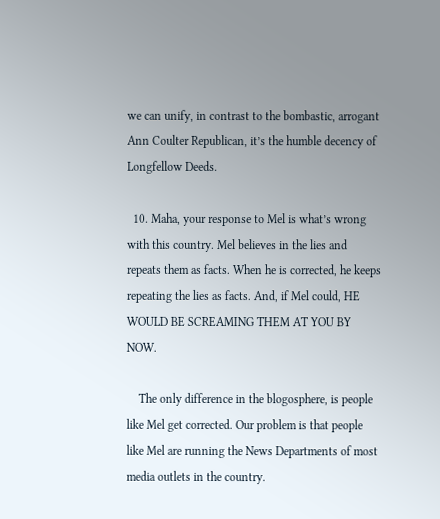we can unify, in contrast to the bombastic, arrogant Ann Coulter Republican, it’s the humble decency of Longfellow Deeds.

  10. Maha, your response to Mel is what’s wrong with this country. Mel believes in the lies and repeats them as facts. When he is corrected, he keeps repeating the lies as facts. And, if Mel could, HE WOULD BE SCREAMING THEM AT YOU BY NOW.

    The only difference in the blogosphere, is people like Mel get corrected. Our problem is that people like Mel are running the News Departments of most media outlets in the country.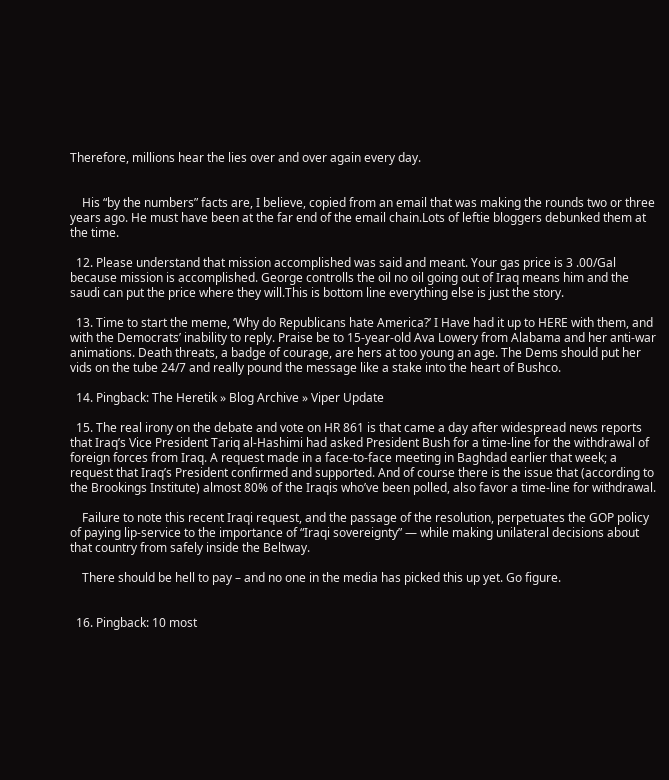Therefore, millions hear the lies over and over again every day.


    His “by the numbers” facts are, I believe, copied from an email that was making the rounds two or three years ago. He must have been at the far end of the email chain.Lots of leftie bloggers debunked them at the time.

  12. Please understand that mission accomplished was said and meant. Your gas price is 3 .00/Gal because mission is accomplished. George controlls the oil no oil going out of Iraq means him and the saudi can put the price where they will.This is bottom line everything else is just the story.

  13. Time to start the meme, ‘Why do Republicans hate America?’ I Have had it up to HERE with them, and with the Democrats’ inability to reply. Praise be to 15-year-old Ava Lowery from Alabama and her anti-war animations. Death threats, a badge of courage, are hers at too young an age. The Dems should put her vids on the tube 24/7 and really pound the message like a stake into the heart of Bushco.

  14. Pingback: The Heretik » Blog Archive » Viper Update

  15. The real irony on the debate and vote on HR 861 is that came a day after widespread news reports that Iraq’s Vice President Tariq al-Hashimi had asked President Bush for a time-line for the withdrawal of foreign forces from Iraq. A request made in a face-to-face meeting in Baghdad earlier that week; a request that Iraq’s President confirmed and supported. And of course there is the issue that (according to the Brookings Institute) almost 80% of the Iraqis who’ve been polled, also favor a time-line for withdrawal.

    Failure to note this recent Iraqi request, and the passage of the resolution, perpetuates the GOP policy of paying lip-service to the importance of “Iraqi sovereignty” — while making unilateral decisions about that country from safely inside the Beltway.

    There should be hell to pay – and no one in the media has picked this up yet. Go figure.


  16. Pingback: 10 most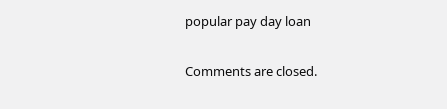popular pay day loan

Comments are closed.